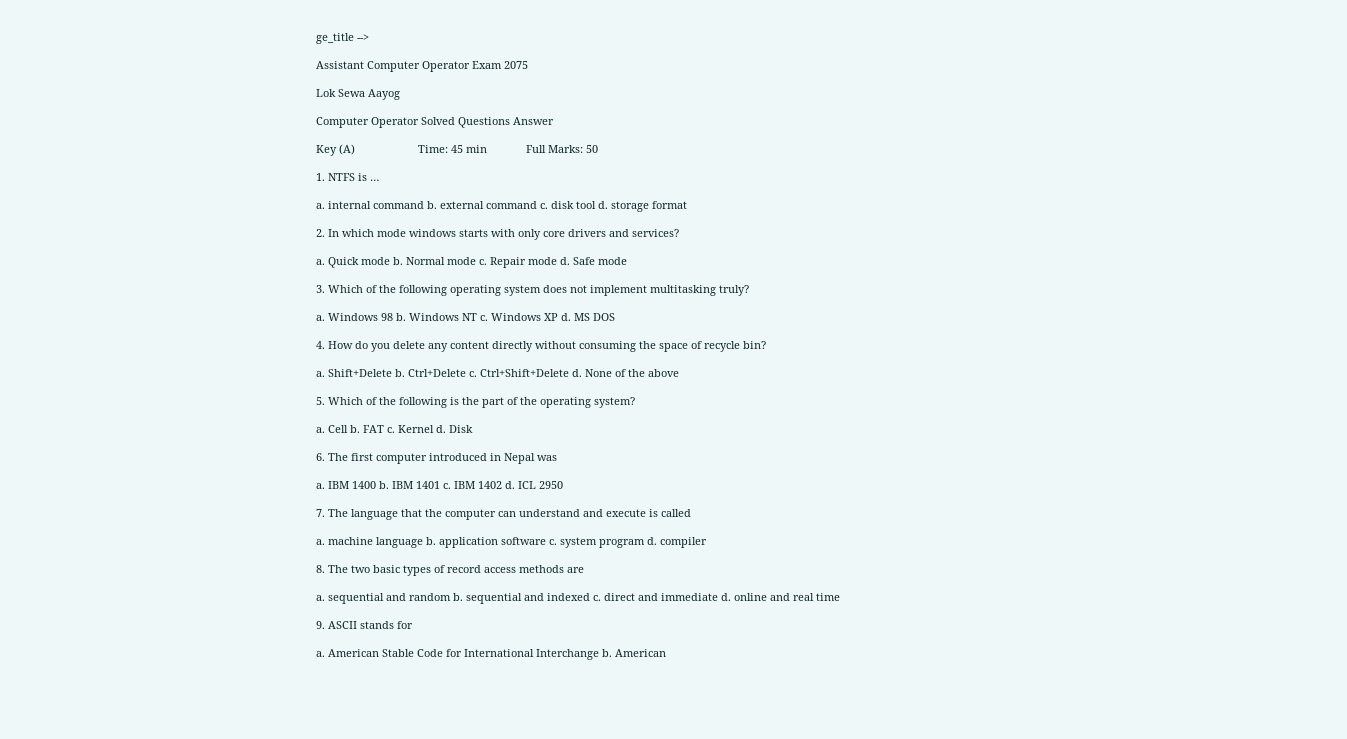ge_title -->

Assistant Computer Operator Exam 2075

Lok Sewa Aayog

Computer Operator Solved Questions Answer

Key (A)                     Time: 45 min             Full Marks: 50

1. NTFS is …

a. internal command b. external command c. disk tool d. storage format

2. In which mode windows starts with only core drivers and services?

a. Quick mode b. Normal mode c. Repair mode d. Safe mode

3. Which of the following operating system does not implement multitasking truly?

a. Windows 98 b. Windows NT c. Windows XP d. MS DOS

4. How do you delete any content directly without consuming the space of recycle bin?

a. Shift+Delete b. Ctrl+Delete c. Ctrl+Shift+Delete d. None of the above

5. Which of the following is the part of the operating system?

a. Cell b. FAT c. Kernel d. Disk

6. The first computer introduced in Nepal was

a. IBM 1400 b. IBM 1401 c. IBM 1402 d. ICL 2950

7. The language that the computer can understand and execute is called

a. machine language b. application software c. system program d. compiler

8. The two basic types of record access methods are

a. sequential and random b. sequential and indexed c. direct and immediate d. online and real time

9. ASCII stands for

a. American Stable Code for International Interchange b. American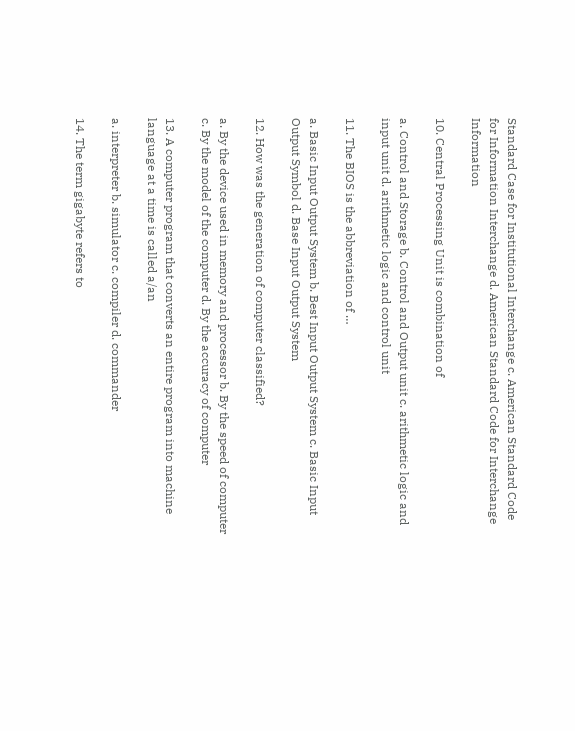Standard Case for Institutional Interchange c. American Standard Code for Information Interchange d. American Standard Code for Interchange Information

10. Central Processing Unit is combination of

a. Control and Storage b. Control and Output unit c. arithmetic logic and input unit d. arithmetic logic and control unit

11. The BIOS is the abbreviation of …

a. Basic Input Output System b. Best Input Output System c. Basic Input Output Symbol d. Base Input Output System

12. How was the generation of computer classified?

a. By the device used in memory and processor b. By the speed of computer c. By the model of the computer d. By the accuracy of computer

13. A computer program that converts an entire program into machine language at a time is called a/an

a. interpreter b. simulator c. compiler d. commander

14. The term gigabyte refers to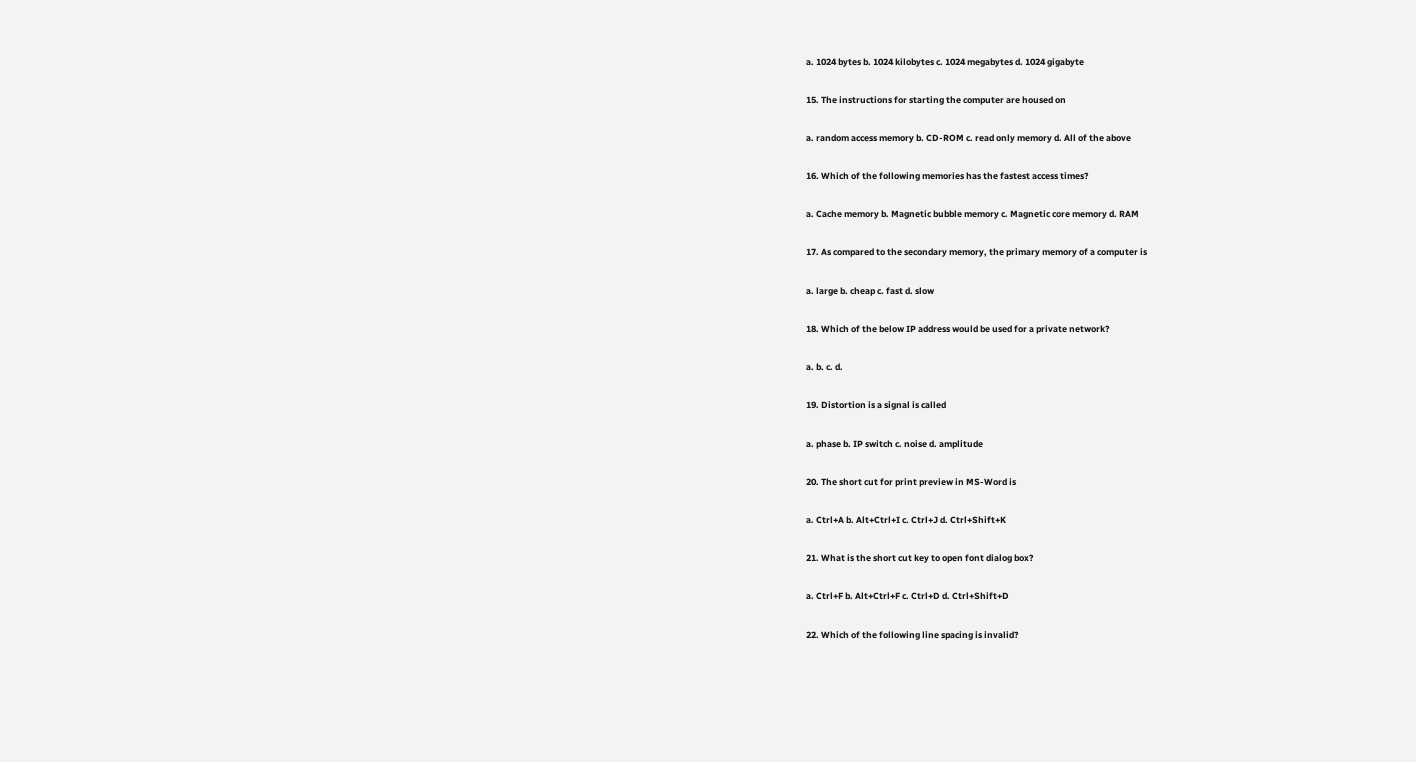a. 1024 bytes b. 1024 kilobytes c. 1024 megabytes d. 1024 gigabyte

15. The instructions for starting the computer are housed on

a. random access memory b. CD-ROM c. read only memory d. All of the above

16. Which of the following memories has the fastest access times?

a. Cache memory b. Magnetic bubble memory c. Magnetic core memory d. RAM

17. As compared to the secondary memory, the primary memory of a computer is

a. large b. cheap c. fast d. slow

18. Which of the below IP address would be used for a private network?

a. b. c. d.

19. Distortion is a signal is called

a. phase b. IP switch c. noise d. amplitude

20. The short cut for print preview in MS-Word is

a. Ctrl+A b. Alt+Ctrl+I c. Ctrl+J d. Ctrl+Shift+K

21. What is the short cut key to open font dialog box?

a. Ctrl+F b. Alt+Ctrl+F c. Ctrl+D d. Ctrl+Shift+D

22. Which of the following line spacing is invalid?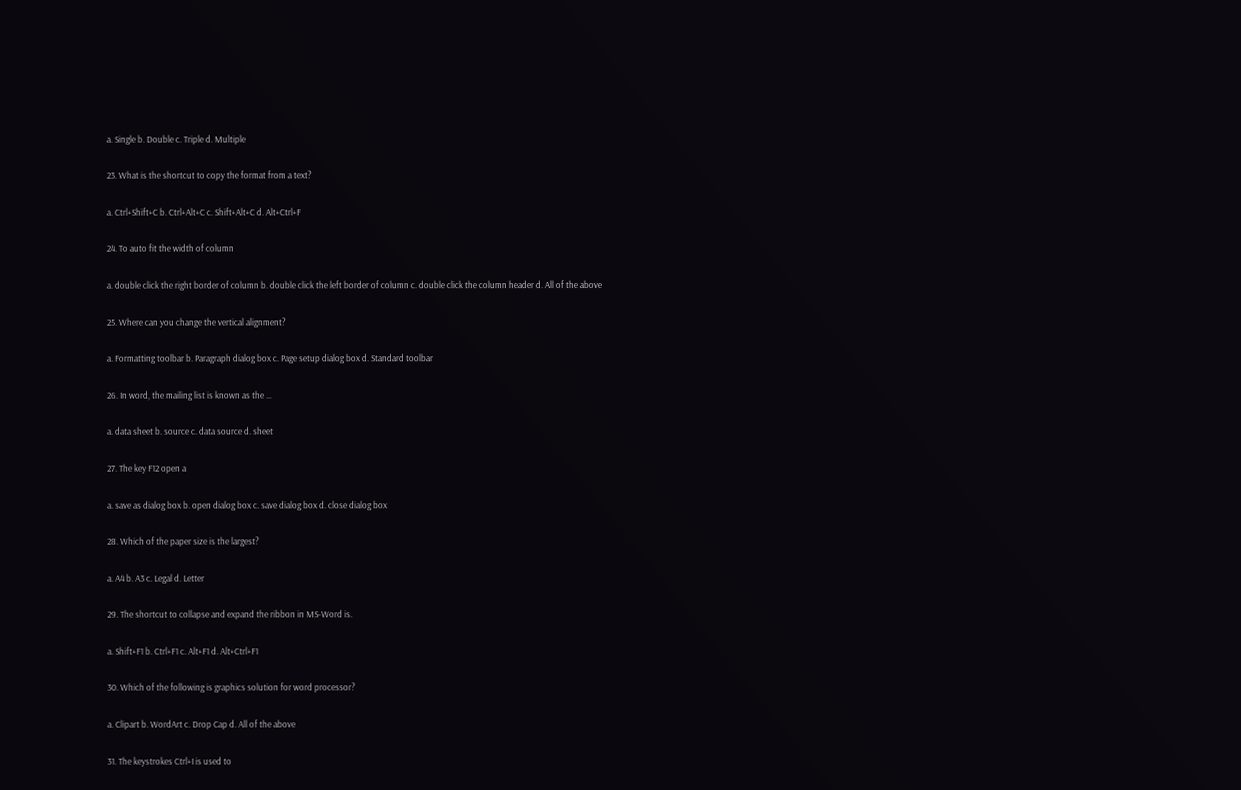a. Single b. Double c. Triple d. Multiple

23. What is the shortcut to copy the format from a text?

a. Ctrl+Shift+C b. Ctrl+Alt+C c. Shift+Alt+C d. Alt+Ctrl+F

24. To auto fit the width of column

a. double click the right border of column b. double click the left border of column c. double click the column header d. All of the above

25. Where can you change the vertical alignment?

a. Formatting toolbar b. Paragraph dialog box c. Page setup dialog box d. Standard toolbar

26. In word, the mailing list is known as the …

a. data sheet b. source c. data source d. sheet

27. The key F12 open a

a. save as dialog box b. open dialog box c. save dialog box d. close dialog box

28. Which of the paper size is the largest?

a. A4 b. A3 c. Legal d. Letter

29. The shortcut to collapse and expand the ribbon in MS-Word is.

a. Shift+F1 b. Ctrl+F1 c. Alt+F1 d. Alt+Ctrl+F1

30. Which of the following is graphics solution for word processor?

a. Clipart b. WordArt c. Drop Cap d. All of the above

31. The keystrokes Ctrl+I is used to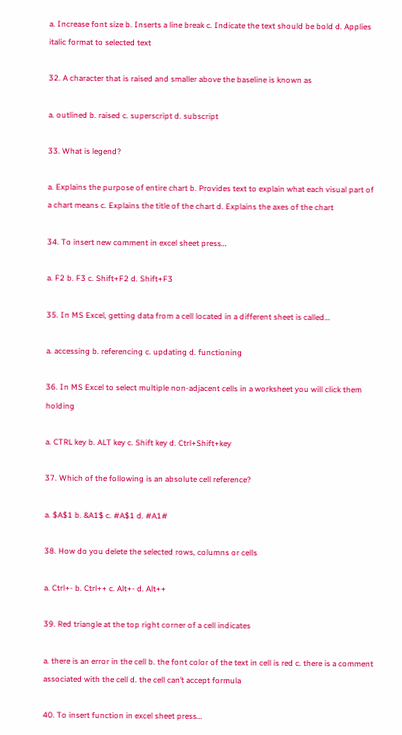a. Increase font size b. Inserts a line break c. Indicate the text should be bold d. Applies italic format to selected text

32. A character that is raised and smaller above the baseline is known as

a. outlined b. raised c. superscript d. subscript

33. What is legend?

a. Explains the purpose of entire chart b. Provides text to explain what each visual part of a chart means c. Explains the title of the chart d. Explains the axes of the chart

34. To insert new comment in excel sheet press…

a. F2 b. F3 c. Shift+F2 d. Shift+F3

35. In MS Excel, getting data from a cell located in a different sheet is called…

a. accessing b. referencing c. updating d. functioning

36. In MS Excel to select multiple non-adjacent cells in a worksheet you will click them holding

a. CTRL key b. ALT key c. Shift key d. Ctrl+Shift+key

37. Which of the following is an absolute cell reference?

a. $A$1 b. &A1$ c. #A$1 d. #A1#

38. How do you delete the selected rows, columns or cells

a. Ctrl+- b. Ctrl++ c. Alt+- d. Alt++

39. Red triangle at the top right corner of a cell indicates

a. there is an error in the cell b. the font color of the text in cell is red c. there is a comment associated with the cell d. the cell can’t accept formula

40. To insert function in excel sheet press…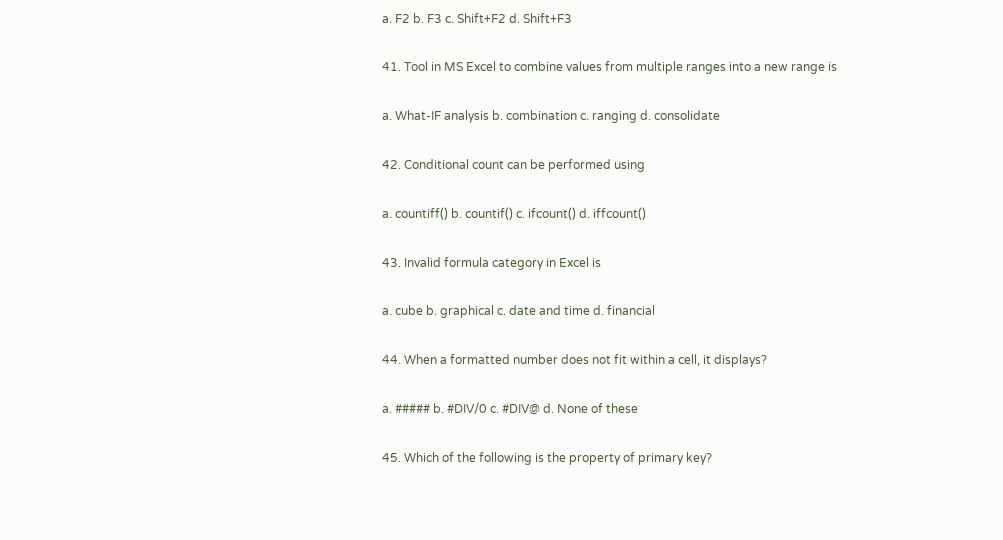a. F2 b. F3 c. Shift+F2 d. Shift+F3

41. Tool in MS Excel to combine values from multiple ranges into a new range is

a. What-IF analysis b. combination c. ranging d. consolidate

42. Conditional count can be performed using

a. countiff() b. countif() c. ifcount() d. iffcount()

43. Invalid formula category in Excel is

a. cube b. graphical c. date and time d. financial

44. When a formatted number does not fit within a cell, it displays?

a. ##### b. #DIV/0 c. #DIV@ d. None of these

45. Which of the following is the property of primary key?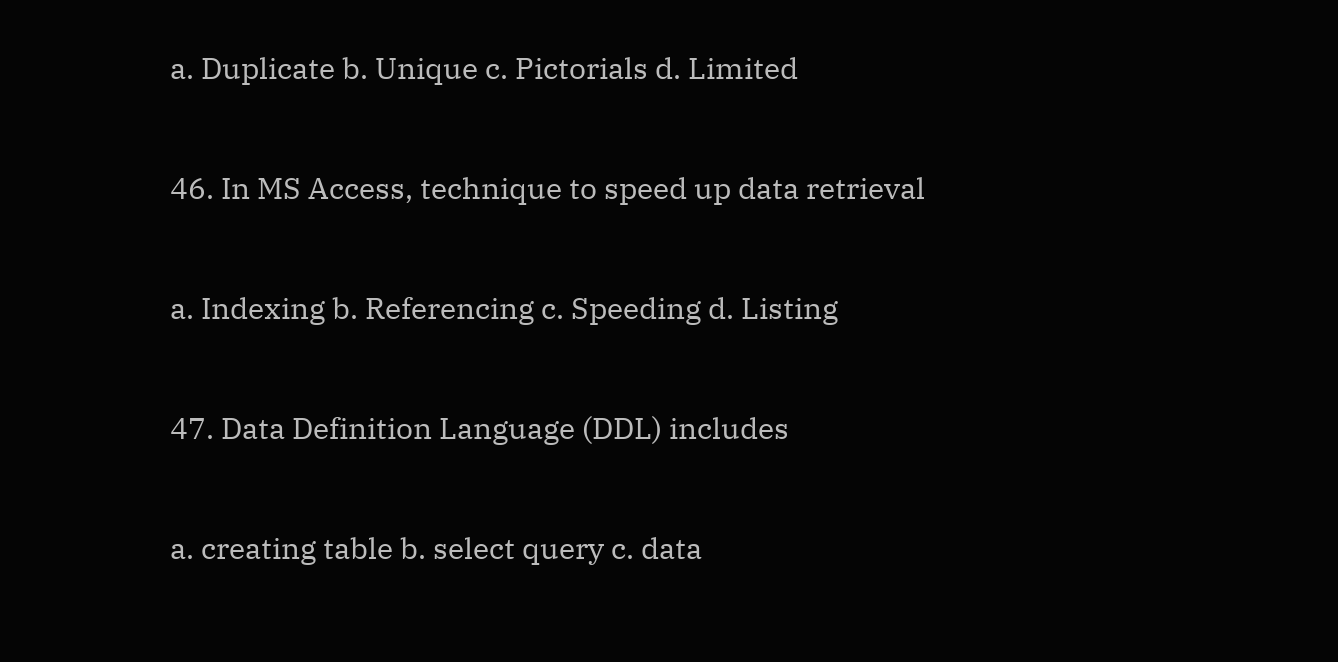a. Duplicate b. Unique c. Pictorials d. Limited

46. In MS Access, technique to speed up data retrieval

a. Indexing b. Referencing c. Speeding d. Listing

47. Data Definition Language (DDL) includes

a. creating table b. select query c. data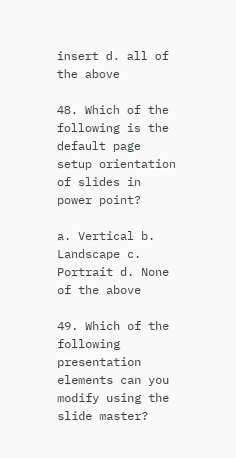insert d. all of the above

48. Which of the following is the default page setup orientation of slides in power point?

a. Vertical b. Landscape c. Portrait d. None of the above

49. Which of the following presentation elements can you modify using the slide master?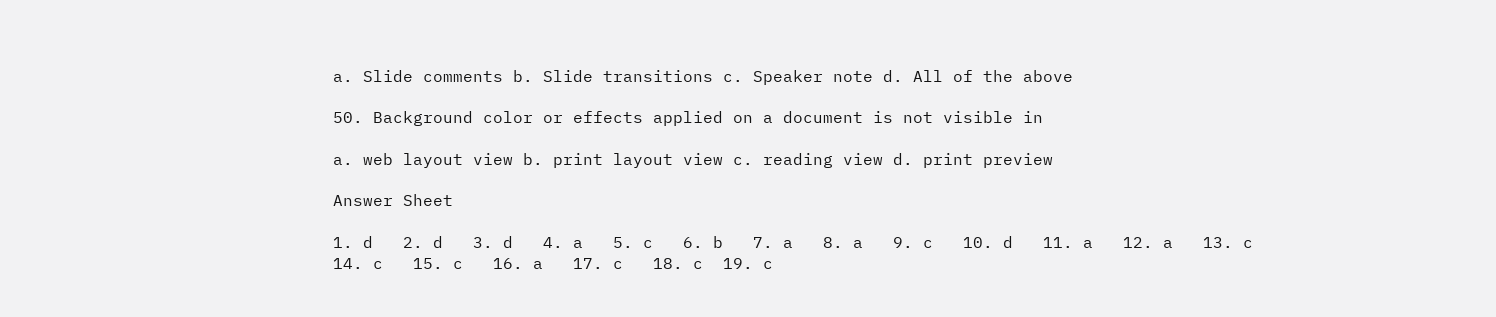a. Slide comments b. Slide transitions c. Speaker note d. All of the above

50. Background color or effects applied on a document is not visible in

a. web layout view b. print layout view c. reading view d. print preview

Answer Sheet

1. d   2. d   3. d   4. a   5. c   6. b   7. a   8. a   9. c   10. d   11. a   12. a   13. c   14. c   15. c   16. a   17. c   18. c  19. c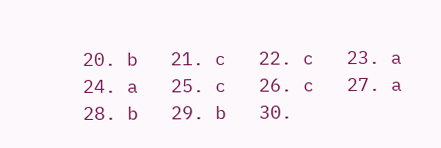20. b   21. c   22. c   23. a   24. a   25. c   26. c   27. a   28. b   29. b   30.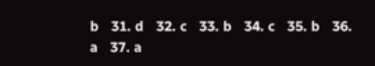b   31. d   32. c   33. b   34. c   35. b   36. a   37. a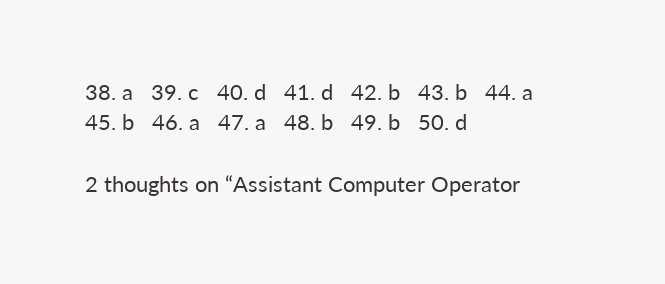38. a   39. c   40. d   41. d   42. b   43. b   44. a   45. b   46. a   47. a   48. b   49. b   50. d

2 thoughts on “Assistant Computer Operator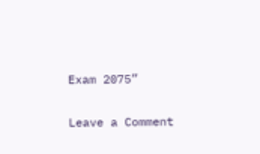Exam 2075”

Leave a Comment